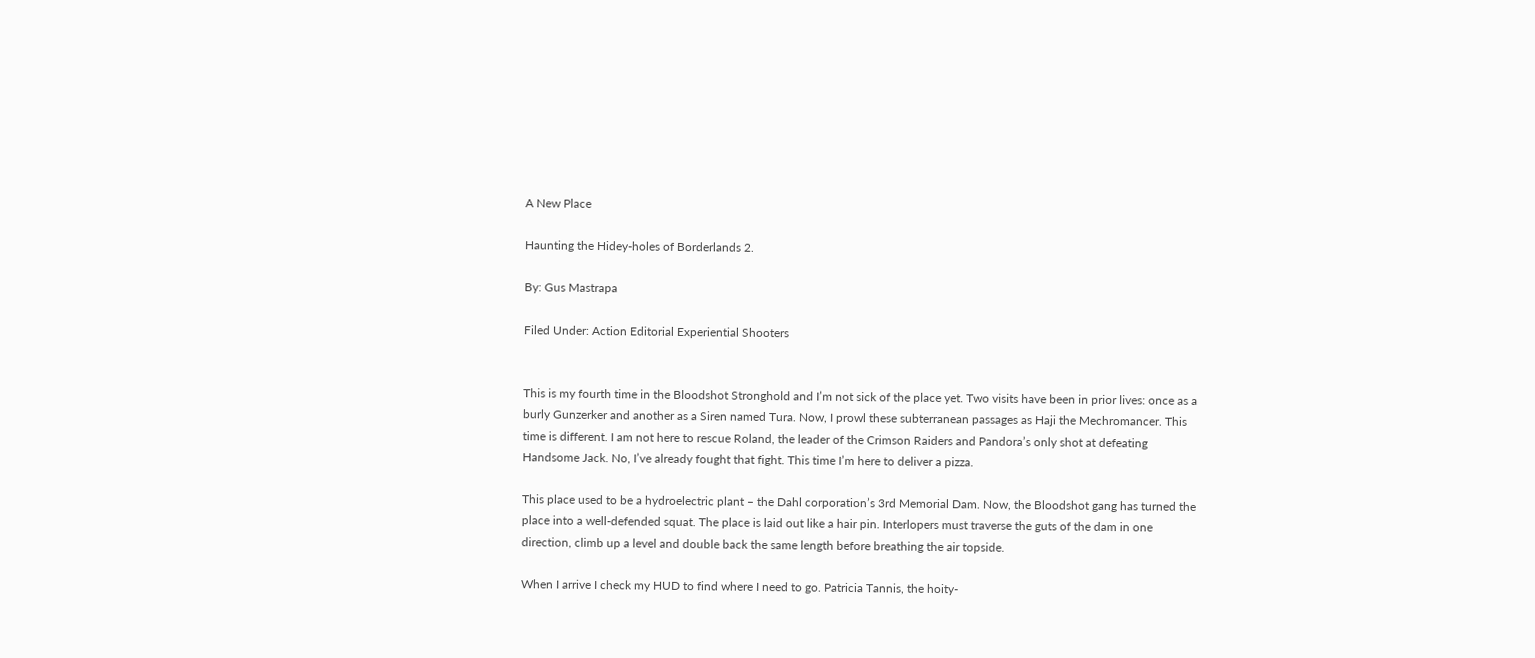A New Place

Haunting the Hidey-holes of Borderlands 2.

By: Gus Mastrapa

Filed Under: Action Editorial Experiential Shooters


This is my fourth time in the Bloodshot Stronghold and I’m not sick of the place yet. Two visits have been in prior lives: once as a burly Gunzerker and another as a Siren named Tura. Now, I prowl these subterranean passages as Haji the Mechromancer. This time is different. I am not here to rescue Roland, the leader of the Crimson Raiders and Pandora’s only shot at defeating Handsome Jack. No, I’ve already fought that fight. This time I’m here to deliver a pizza.

This place used to be a hydroelectric plant – the Dahl corporation’s 3rd Memorial Dam. Now, the Bloodshot gang has turned the place into a well-defended squat. The place is laid out like a hair pin. Interlopers must traverse the guts of the dam in one direction, climb up a level and double back the same length before breathing the air topside.

When I arrive I check my HUD to find where I need to go. Patricia Tannis, the hoity-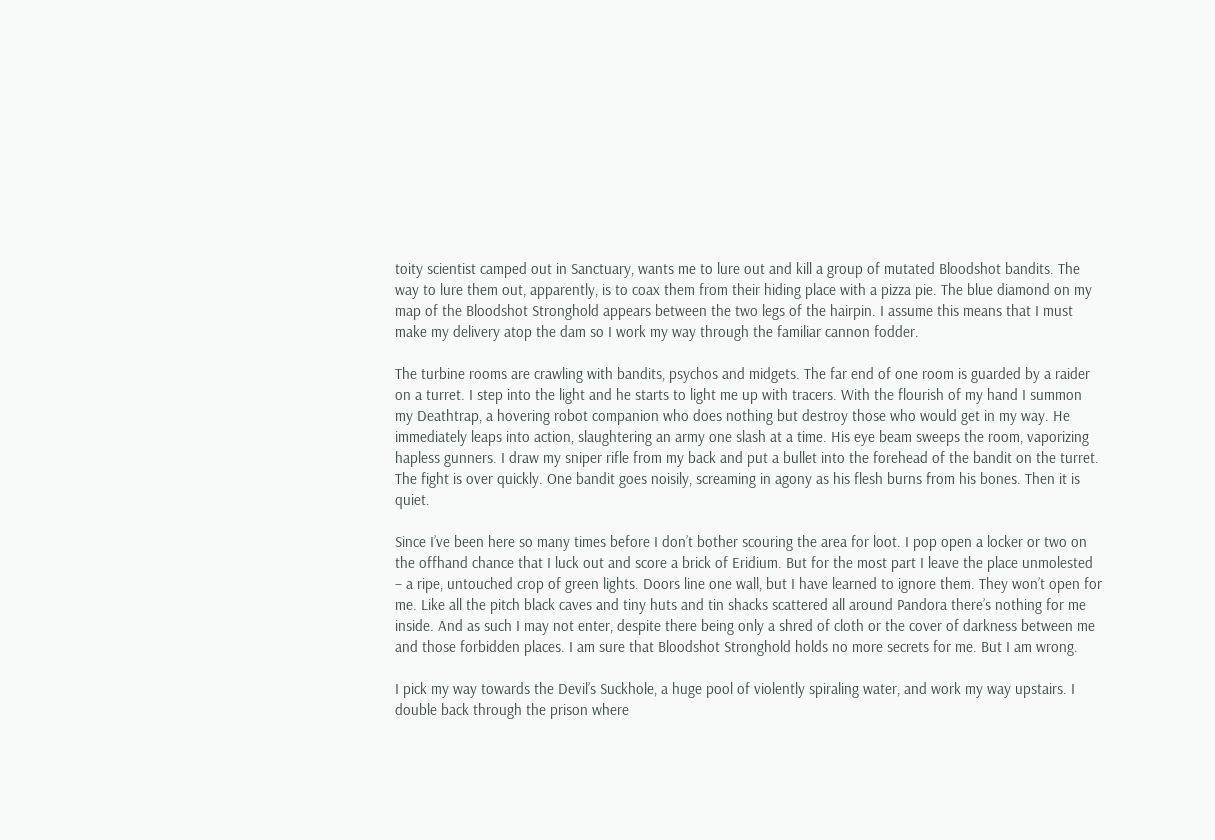toity scientist camped out in Sanctuary, wants me to lure out and kill a group of mutated Bloodshot bandits. The way to lure them out, apparently, is to coax them from their hiding place with a pizza pie. The blue diamond on my map of the Bloodshot Stronghold appears between the two legs of the hairpin. I assume this means that I must make my delivery atop the dam so I work my way through the familiar cannon fodder.

The turbine rooms are crawling with bandits, psychos and midgets. The far end of one room is guarded by a raider on a turret. I step into the light and he starts to light me up with tracers. With the flourish of my hand I summon my Deathtrap, a hovering robot companion who does nothing but destroy those who would get in my way. He immediately leaps into action, slaughtering an army one slash at a time. His eye beam sweeps the room, vaporizing hapless gunners. I draw my sniper rifle from my back and put a bullet into the forehead of the bandit on the turret. The fight is over quickly. One bandit goes noisily, screaming in agony as his flesh burns from his bones. Then it is quiet.

Since I’ve been here so many times before I don’t bother scouring the area for loot. I pop open a locker or two on the offhand chance that I luck out and score a brick of Eridium. But for the most part I leave the place unmolested – a ripe, untouched crop of green lights. Doors line one wall, but I have learned to ignore them. They won’t open for me. Like all the pitch black caves and tiny huts and tin shacks scattered all around Pandora there’s nothing for me inside. And as such I may not enter, despite there being only a shred of cloth or the cover of darkness between me and those forbidden places. I am sure that Bloodshot Stronghold holds no more secrets for me. But I am wrong.

I pick my way towards the Devil’s Suckhole, a huge pool of violently spiraling water, and work my way upstairs. I double back through the prison where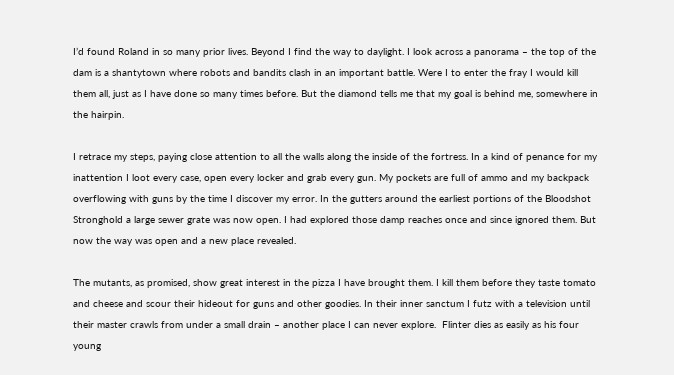I’d found Roland in so many prior lives. Beyond I find the way to daylight. I look across a panorama – the top of the dam is a shantytown where robots and bandits clash in an important battle. Were I to enter the fray I would kill them all, just as I have done so many times before. But the diamond tells me that my goal is behind me, somewhere in the hairpin.

I retrace my steps, paying close attention to all the walls along the inside of the fortress. In a kind of penance for my inattention I loot every case, open every locker and grab every gun. My pockets are full of ammo and my backpack overflowing with guns by the time I discover my error. In the gutters around the earliest portions of the Bloodshot Stronghold a large sewer grate was now open. I had explored those damp reaches once and since ignored them. But now the way was open and a new place revealed.

The mutants, as promised, show great interest in the pizza I have brought them. I kill them before they taste tomato and cheese and scour their hideout for guns and other goodies. In their inner sanctum I futz with a television until their master crawls from under a small drain – another place I can never explore.  Flinter dies as easily as his four young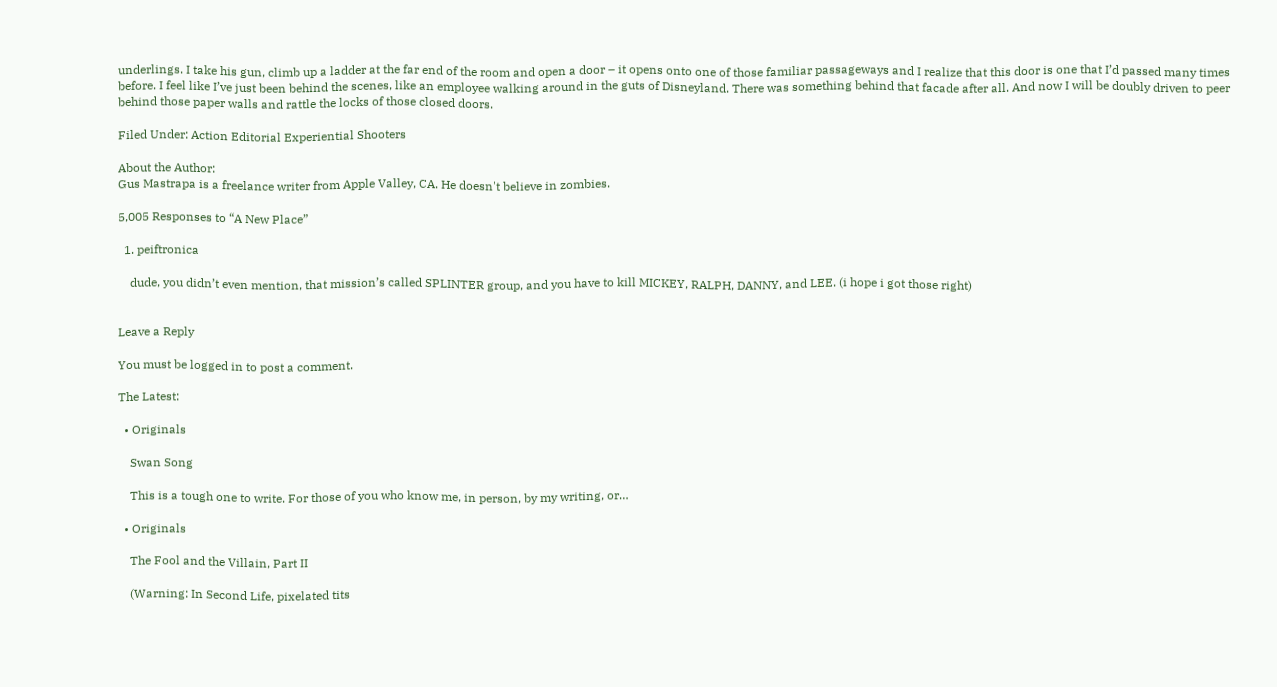underlings. I take his gun, climb up a ladder at the far end of the room and open a door – it opens onto one of those familiar passageways and I realize that this door is one that I’d passed many times before. I feel like I’ve just been behind the scenes, like an employee walking around in the guts of Disneyland. There was something behind that facade after all. And now I will be doubly driven to peer behind those paper walls and rattle the locks of those closed doors.

Filed Under: Action Editorial Experiential Shooters

About the Author:
Gus Mastrapa is a freelance writer from Apple Valley, CA. He doesn't believe in zombies.

5,005 Responses to “A New Place”

  1. peiftronica

    dude, you didn’t even mention, that mission’s called SPLINTER group, and you have to kill MICKEY, RALPH, DANNY, and LEE. (i hope i got those right)


Leave a Reply

You must be logged in to post a comment.

The Latest:

  • Originals

    Swan Song

    This is a tough one to write. For those of you who know me, in person, by my writing, or…

  • Originals

    The Fool and the Villain, Part II

    (Warning: In Second Life, pixelated tits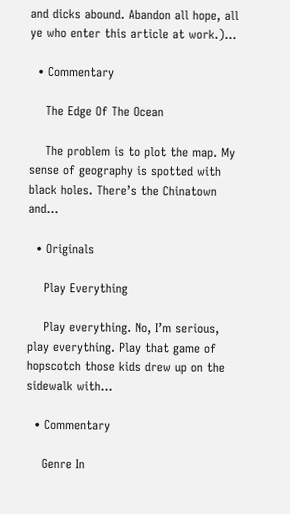and dicks abound. Abandon all hope, all ye who enter this article at work.)…

  • Commentary

    The Edge Of The Ocean

    The problem is to plot the map. My sense of geography is spotted with black holes. There’s the Chinatown and…

  • Originals

    Play Everything

    Play everything. No, I’m serious, play everything. Play that game of hopscotch those kids drew up on the sidewalk with…

  • Commentary

    Genre In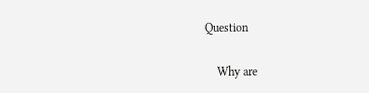Question

    Why are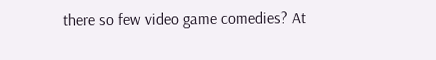there so few video game comedies? At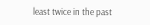least twice in the past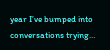year I’ve bumped into conversations trying…